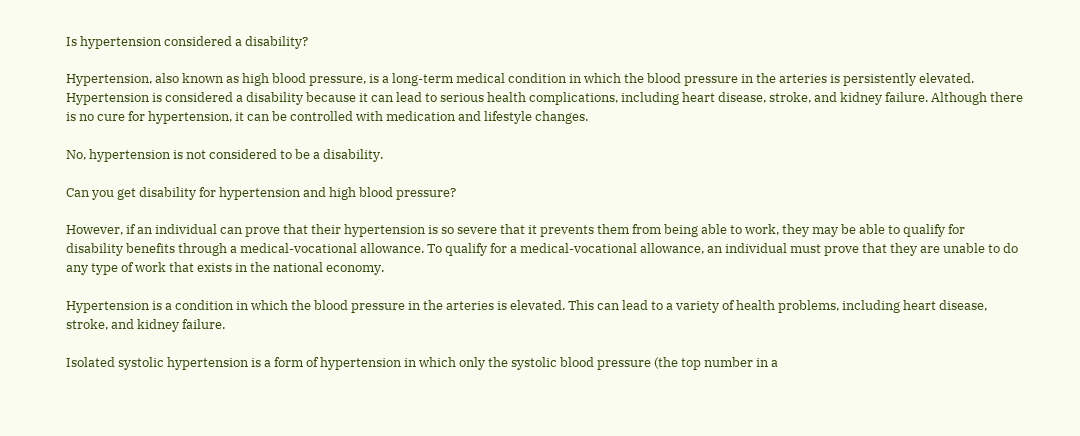Is hypertension considered a disability?

Hypertension, also known as high blood pressure, is a long-term medical condition in which the blood pressure in the arteries is persistently elevated. Hypertension is considered a disability because it can lead to serious health complications, including heart disease, stroke, and kidney failure. Although there is no cure for hypertension, it can be controlled with medication and lifestyle changes.

No, hypertension is not considered to be a disability.

Can you get disability for hypertension and high blood pressure?

However, if an individual can prove that their hypertension is so severe that it prevents them from being able to work, they may be able to qualify for disability benefits through a medical-vocational allowance. To qualify for a medical-vocational allowance, an individual must prove that they are unable to do any type of work that exists in the national economy.

Hypertension is a condition in which the blood pressure in the arteries is elevated. This can lead to a variety of health problems, including heart disease, stroke, and kidney failure.

Isolated systolic hypertension is a form of hypertension in which only the systolic blood pressure (the top number in a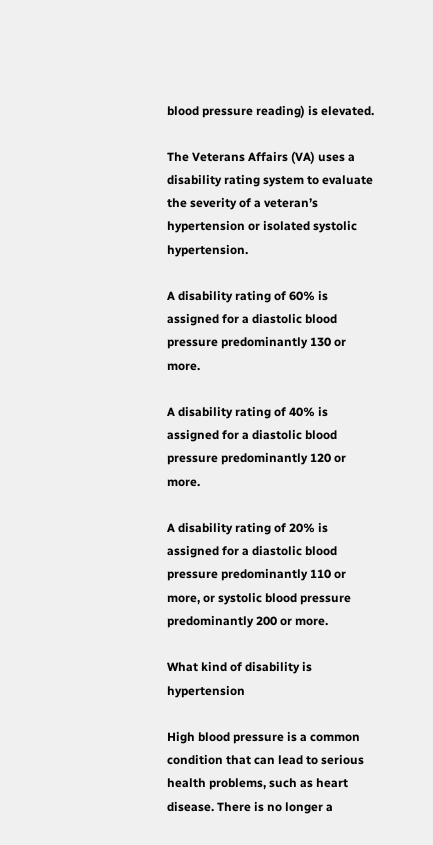blood pressure reading) is elevated.

The Veterans Affairs (VA) uses a disability rating system to evaluate the severity of a veteran’s hypertension or isolated systolic hypertension.

A disability rating of 60% is assigned for a diastolic blood pressure predominantly 130 or more.

A disability rating of 40% is assigned for a diastolic blood pressure predominantly 120 or more.

A disability rating of 20% is assigned for a diastolic blood pressure predominantly 110 or more, or systolic blood pressure predominantly 200 or more.

What kind of disability is hypertension

High blood pressure is a common condition that can lead to serious health problems, such as heart disease. There is no longer a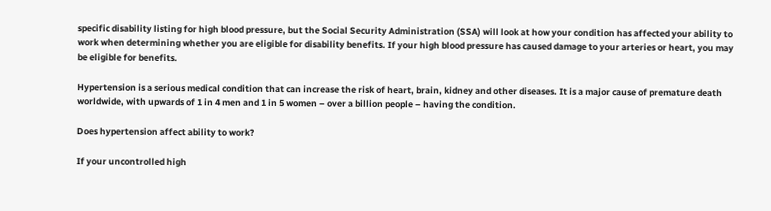specific disability listing for high blood pressure, but the Social Security Administration (SSA) will look at how your condition has affected your ability to work when determining whether you are eligible for disability benefits. If your high blood pressure has caused damage to your arteries or heart, you may be eligible for benefits.

Hypertension is a serious medical condition that can increase the risk of heart, brain, kidney and other diseases. It is a major cause of premature death worldwide, with upwards of 1 in 4 men and 1 in 5 women – over a billion people – having the condition.

Does hypertension affect ability to work?

If your uncontrolled high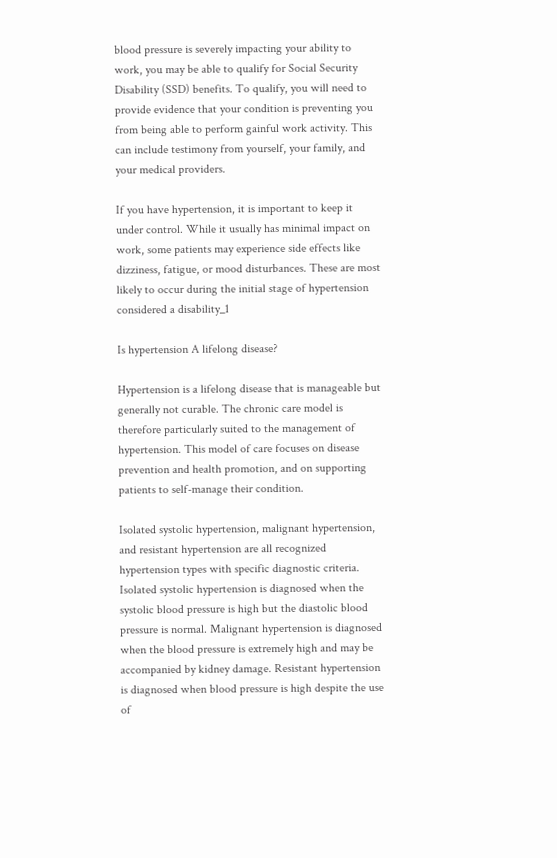blood pressure is severely impacting your ability to work, you may be able to qualify for Social Security Disability (SSD) benefits. To qualify, you will need to provide evidence that your condition is preventing you from being able to perform gainful work activity. This can include testimony from yourself, your family, and your medical providers.

If you have hypertension, it is important to keep it under control. While it usually has minimal impact on work, some patients may experience side effects like dizziness, fatigue, or mood disturbances. These are most likely to occur during the initial stage of hypertension considered a disability_1

Is hypertension A lifelong disease?

Hypertension is a lifelong disease that is manageable but generally not curable. The chronic care model is therefore particularly suited to the management of hypertension. This model of care focuses on disease prevention and health promotion, and on supporting patients to self-manage their condition.

Isolated systolic hypertension, malignant hypertension, and resistant hypertension are all recognized hypertension types with specific diagnostic criteria. Isolated systolic hypertension is diagnosed when the systolic blood pressure is high but the diastolic blood pressure is normal. Malignant hypertension is diagnosed when the blood pressure is extremely high and may be accompanied by kidney damage. Resistant hypertension is diagnosed when blood pressure is high despite the use of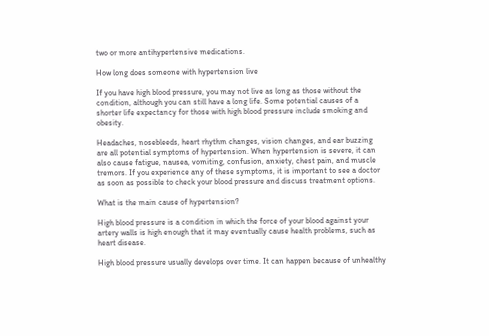two or more antihypertensive medications.

How long does someone with hypertension live

If you have high blood pressure, you may not live as long as those without the condition, although you can still have a long life. Some potential causes of a shorter life expectancy for those with high blood pressure include smoking and obesity.

Headaches, nosebleeds, heart rhythm changes, vision changes, and ear buzzing are all potential symptoms of hypertension. When hypertension is severe, it can also cause fatigue, nausea, vomiting, confusion, anxiety, chest pain, and muscle tremors. If you experience any of these symptoms, it is important to see a doctor as soon as possible to check your blood pressure and discuss treatment options.

What is the main cause of hypertension?

High blood pressure is a condition in which the force of your blood against your artery walls is high enough that it may eventually cause health problems, such as heart disease.

High blood pressure usually develops over time. It can happen because of unhealthy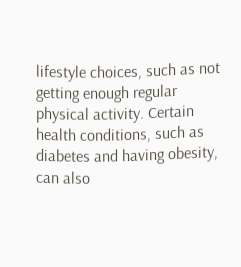lifestyle choices, such as not getting enough regular physical activity. Certain health conditions, such as diabetes and having obesity, can also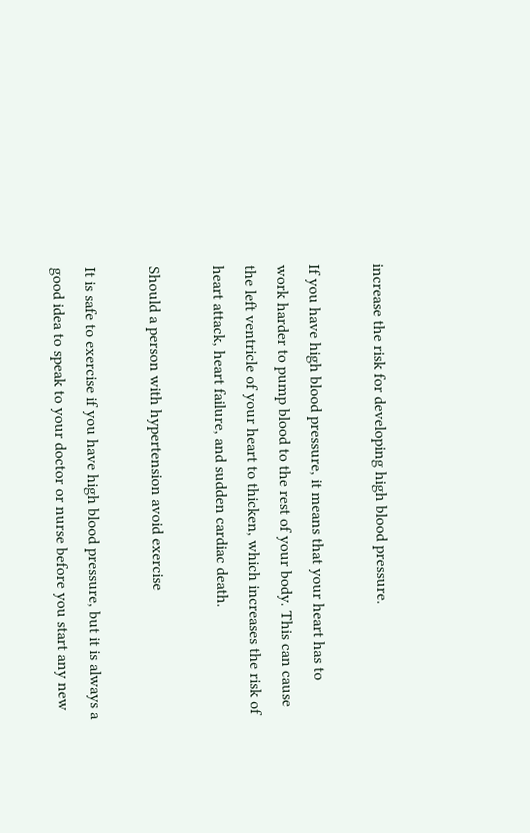increase the risk for developing high blood pressure.

If you have high blood pressure, it means that your heart has to work harder to pump blood to the rest of your body. This can cause the left ventricle of your heart to thicken, which increases the risk of heart attack, heart failure, and sudden cardiac death.

Should a person with hypertension avoid exercise

It is safe to exercise if you have high blood pressure, but it is always a good idea to speak to your doctor or nurse before you start any new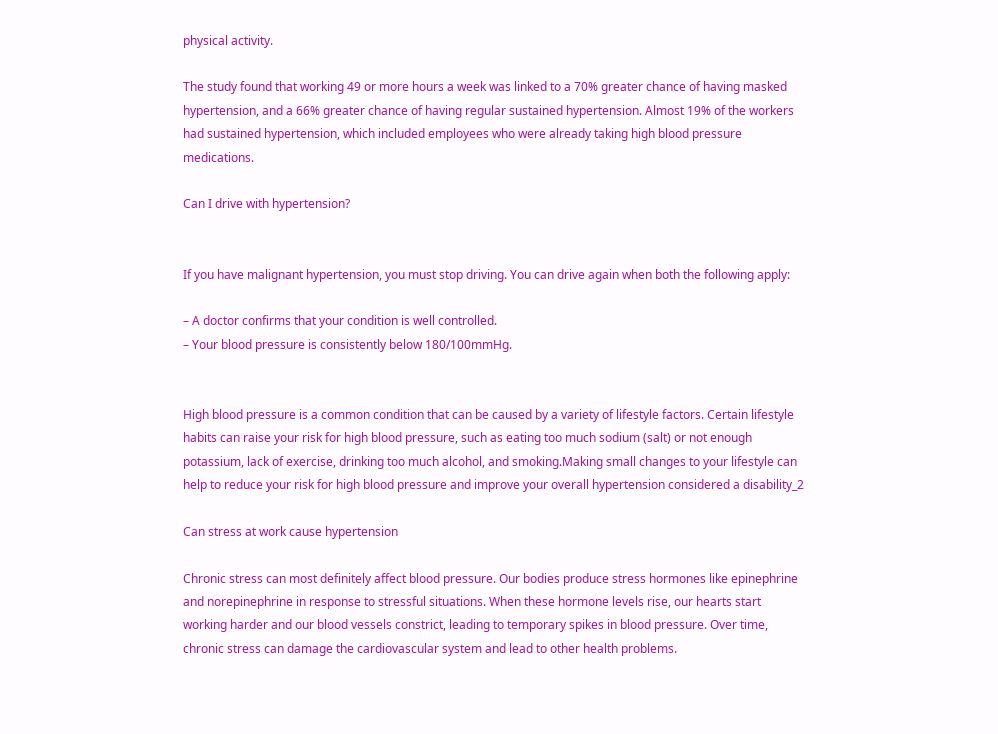physical activity.

The study found that working 49 or more hours a week was linked to a 70% greater chance of having masked hypertension, and a 66% greater chance of having regular sustained hypertension. Almost 19% of the workers had sustained hypertension, which included employees who were already taking high blood pressure medications.

Can I drive with hypertension?


If you have malignant hypertension, you must stop driving. You can drive again when both the following apply:

– A doctor confirms that your condition is well controlled.
– Your blood pressure is consistently below 180/100mmHg.


High blood pressure is a common condition that can be caused by a variety of lifestyle factors. Certain lifestyle habits can raise your risk for high blood pressure, such as eating too much sodium (salt) or not enough potassium, lack of exercise, drinking too much alcohol, and smoking.Making small changes to your lifestyle can help to reduce your risk for high blood pressure and improve your overall hypertension considered a disability_2

Can stress at work cause hypertension

Chronic stress can most definitely affect blood pressure. Our bodies produce stress hormones like epinephrine and norepinephrine in response to stressful situations. When these hormone levels rise, our hearts start working harder and our blood vessels constrict, leading to temporary spikes in blood pressure. Over time, chronic stress can damage the cardiovascular system and lead to other health problems.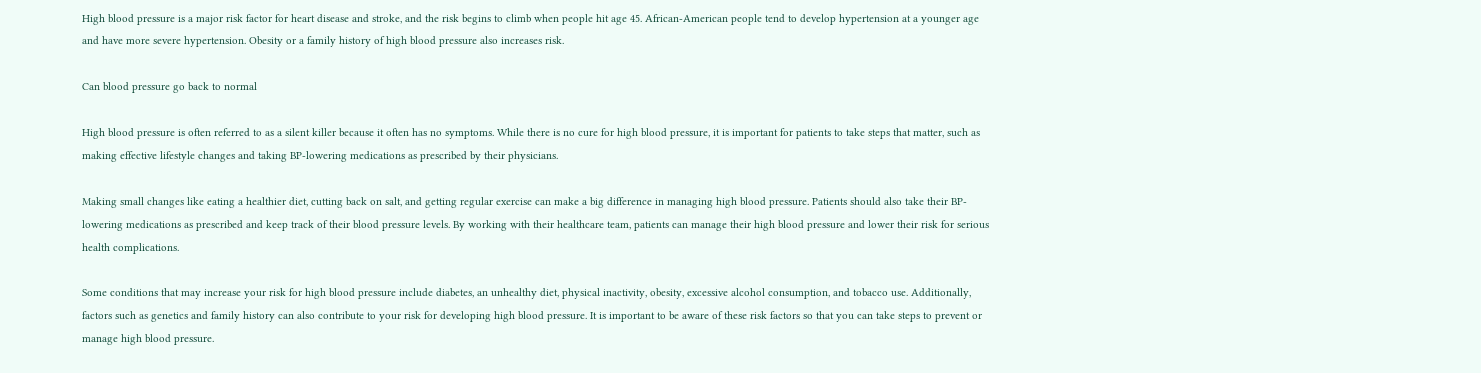High blood pressure is a major risk factor for heart disease and stroke, and the risk begins to climb when people hit age 45. African-American people tend to develop hypertension at a younger age and have more severe hypertension. Obesity or a family history of high blood pressure also increases risk.

Can blood pressure go back to normal

High blood pressure is often referred to as a silent killer because it often has no symptoms. While there is no cure for high blood pressure, it is important for patients to take steps that matter, such as making effective lifestyle changes and taking BP-lowering medications as prescribed by their physicians.

Making small changes like eating a healthier diet, cutting back on salt, and getting regular exercise can make a big difference in managing high blood pressure. Patients should also take their BP-lowering medications as prescribed and keep track of their blood pressure levels. By working with their healthcare team, patients can manage their high blood pressure and lower their risk for serious health complications.

Some conditions that may increase your risk for high blood pressure include diabetes, an unhealthy diet, physical inactivity, obesity, excessive alcohol consumption, and tobacco use. Additionally, factors such as genetics and family history can also contribute to your risk for developing high blood pressure. It is important to be aware of these risk factors so that you can take steps to prevent or manage high blood pressure.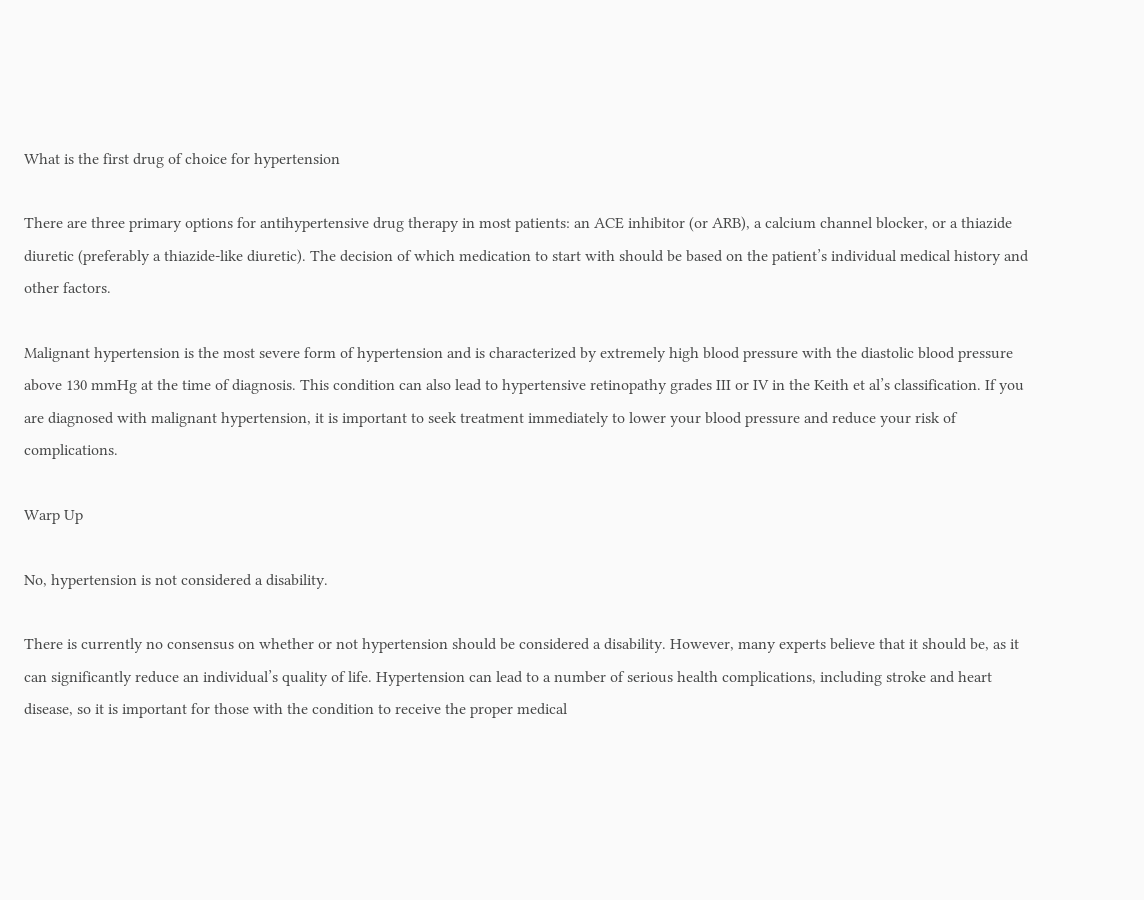What is the first drug of choice for hypertension

There are three primary options for antihypertensive drug therapy in most patients: an ACE inhibitor (or ARB), a calcium channel blocker, or a thiazide diuretic (preferably a thiazide-like diuretic). The decision of which medication to start with should be based on the patient’s individual medical history and other factors.

Malignant hypertension is the most severe form of hypertension and is characterized by extremely high blood pressure with the diastolic blood pressure above 130 mmHg at the time of diagnosis. This condition can also lead to hypertensive retinopathy grades III or IV in the Keith et al’s classification. If you are diagnosed with malignant hypertension, it is important to seek treatment immediately to lower your blood pressure and reduce your risk of complications.

Warp Up

No, hypertension is not considered a disability.

There is currently no consensus on whether or not hypertension should be considered a disability. However, many experts believe that it should be, as it can significantly reduce an individual’s quality of life. Hypertension can lead to a number of serious health complications, including stroke and heart disease, so it is important for those with the condition to receive the proper medical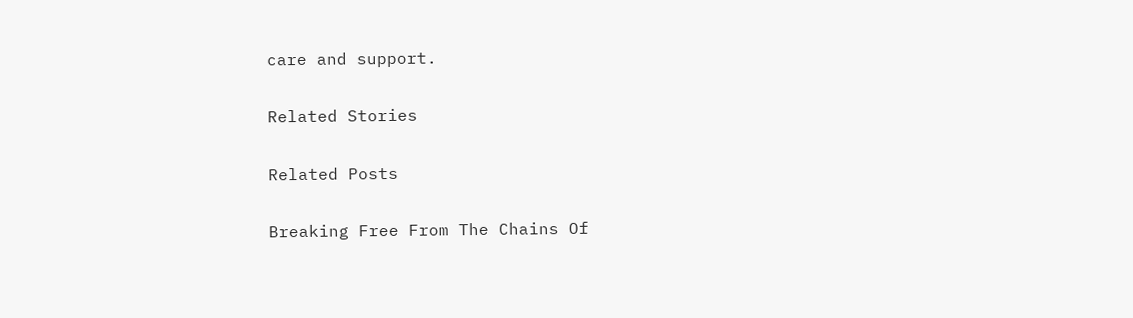care and support.

Related Stories

Related Posts

Breaking Free From The Chains Of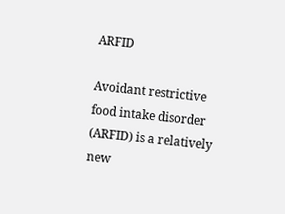ARFID

Avoidant restrictive food intake disorder (ARFID) is a relatively new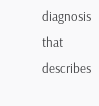diagnosis that describes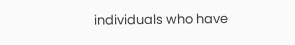individuals who have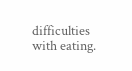difficulties with eating.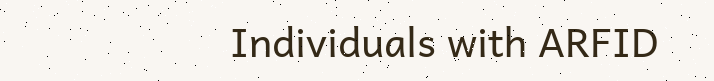Individuals with ARFID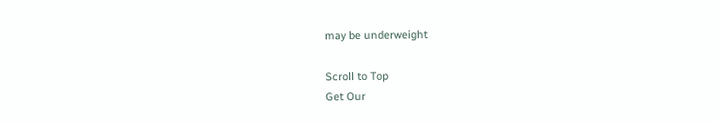may be underweight

Scroll to Top
Get Our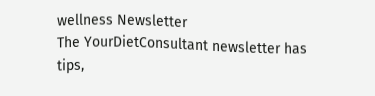wellness Newsletter
The YourDietConsultant newsletter has tips,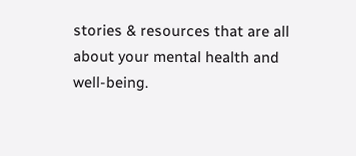stories & resources that are all about your mental health and well-being.